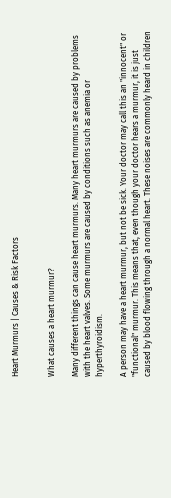Heart Murmurs | Causes & Risk Factors


What causes a heart murmur?

Many different things can cause heart murmurs. Many heart murmurs are caused by problems with the heart valves. Some murmurs are caused by conditions such as anemia or hyperthyroidism.

A person may have a heart murmur, but not be sick. Your doctor may call this an "innocent" or "functional" murmur. This means that, even though your doctor hears a murmur, it is just caused by blood flowing through a normal heart. These noises are commonly heard in children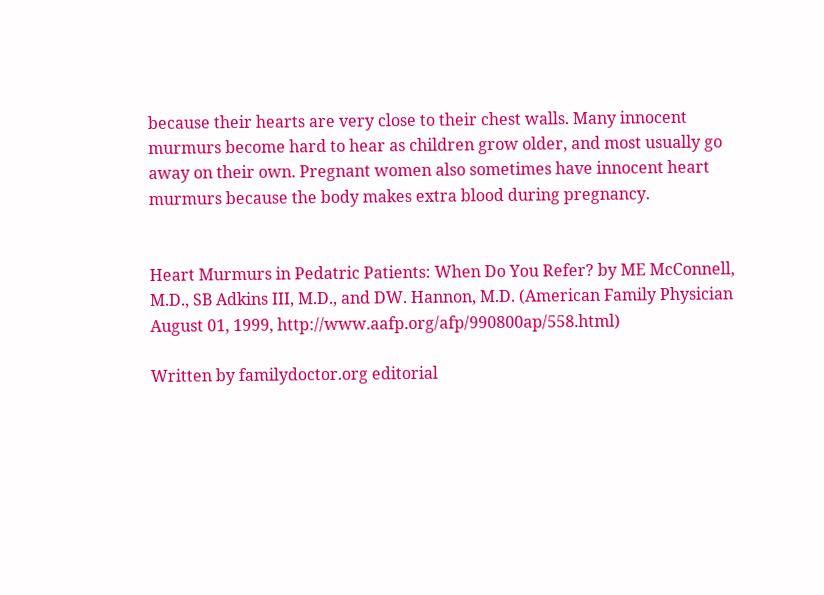because their hearts are very close to their chest walls. Many innocent murmurs become hard to hear as children grow older, and most usually go away on their own. Pregnant women also sometimes have innocent heart murmurs because the body makes extra blood during pregnancy.


Heart Murmurs in Pedatric Patients: When Do You Refer? by ME McConnell, M.D., SB Adkins III, M.D., and DW. Hannon, M.D. (American Family Physician August 01, 1999, http://www.aafp.org/afp/990800ap/558.html)

Written by familydoctor.org editorial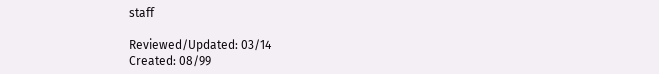staff

Reviewed/Updated: 03/14
Created: 08/99